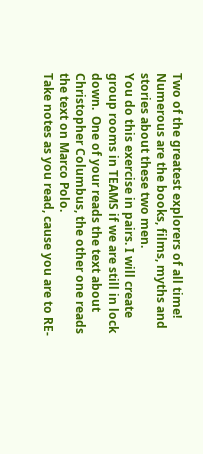Two of the greatest explorers of all time! Numerous are the books, films, myths and stories about these two men.
You do this exercise in pairs. I will create group rooms in TEAMS if we are still in lock down.  One of your reads the text about Christopher Columbus, the other one reads the text on Marco Polo.
Take notes as you read, cause you are to RE-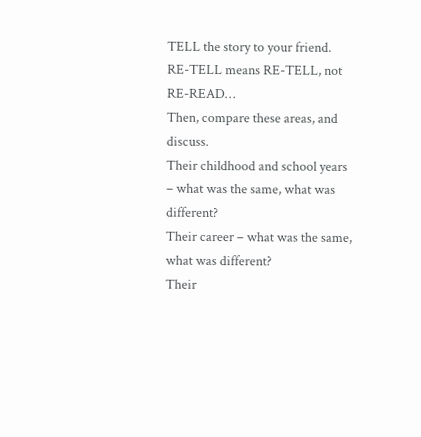TELL the story to your friend. RE-TELL means RE-TELL, not RE-READ…
Then, compare these areas, and discuss.
Their childhood and school years – what was the same, what was different?
Their career – what was the same, what was different?
Their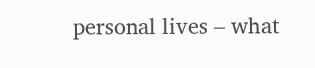personal lives – what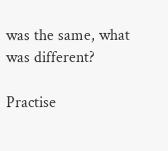was the same, what was different?

Practise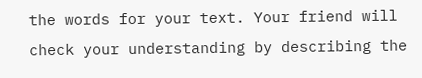the words for your text. Your friend will check your understanding by describing the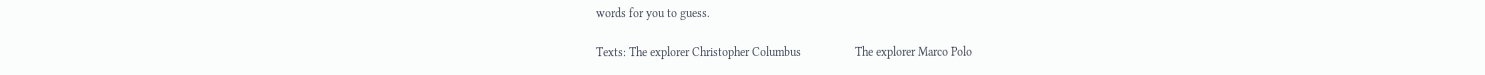words for you to guess.

Texts: The explorer Christopher Columbus                  The explorer Marco Polo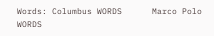Words: Columbus WORDS      Marco Polo WORDS